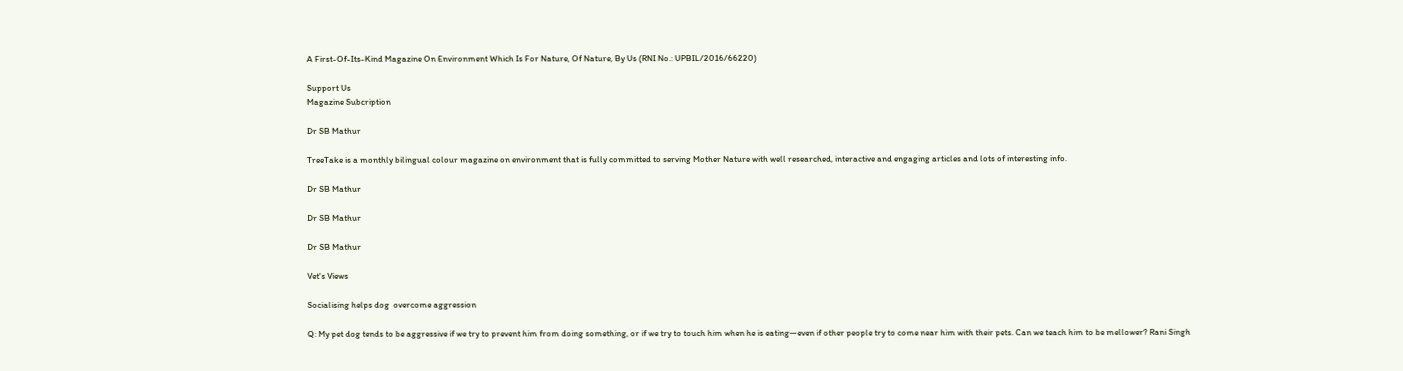A First-Of-Its-Kind Magazine On Environment Which Is For Nature, Of Nature, By Us (RNI No.: UPBIL/2016/66220)

Support Us
Magazine Subcription

Dr SB Mathur

TreeTake is a monthly bilingual colour magazine on environment that is fully committed to serving Mother Nature with well researched, interactive and engaging articles and lots of interesting info.

Dr SB Mathur

Dr SB Mathur

Dr SB Mathur

Vet's Views

Socialising helps dog  overcome aggression

Q: My pet dog tends to be aggressive if we try to prevent him from doing something, or if we try to touch him when he is eating—even if other people try to come near him with their pets. Can we teach him to be mellower? Rani Singh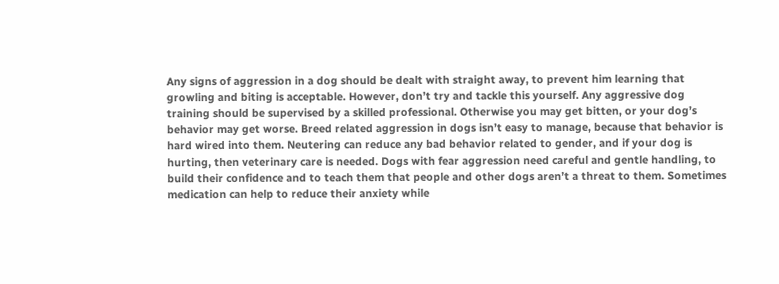Any signs of aggression in a dog should be dealt with straight away, to prevent him learning that growling and biting is acceptable. However, don’t try and tackle this yourself. Any aggressive dog training should be supervised by a skilled professional. Otherwise you may get bitten, or your dog’s behavior may get worse. Breed related aggression in dogs isn’t easy to manage, because that behavior is hard wired into them. Neutering can reduce any bad behavior related to gender, and if your dog is hurting, then veterinary care is needed. Dogs with fear aggression need careful and gentle handling, to build their confidence and to teach them that people and other dogs aren’t a threat to them. Sometimes medication can help to reduce their anxiety while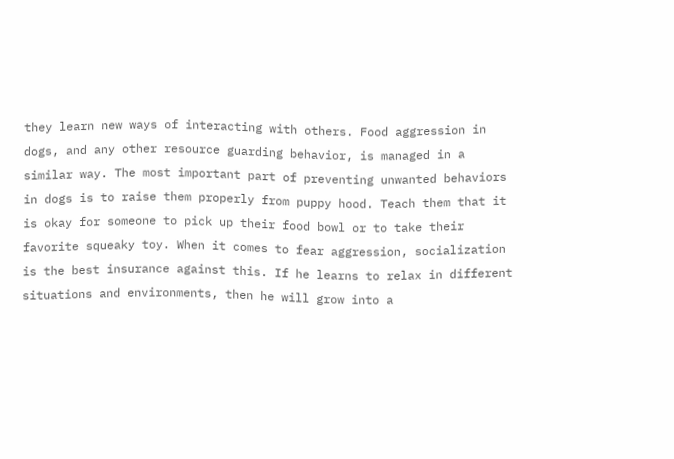they learn new ways of interacting with others. Food aggression in dogs, and any other resource guarding behavior, is managed in a similar way. The most important part of preventing unwanted behaviors in dogs is to raise them properly from puppy hood. Teach them that it is okay for someone to pick up their food bowl or to take their favorite squeaky toy. When it comes to fear aggression, socialization is the best insurance against this. If he learns to relax in different situations and environments, then he will grow into a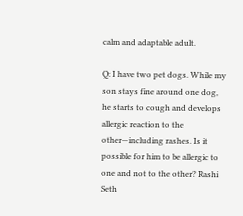calm and adaptable adult.

Q: I have two pet dogs. While my son stays fine around one dog, he starts to cough and develops allergic reaction to the other—including rashes. Is it possible for him to be allergic to one and not to the other? Rashi Seth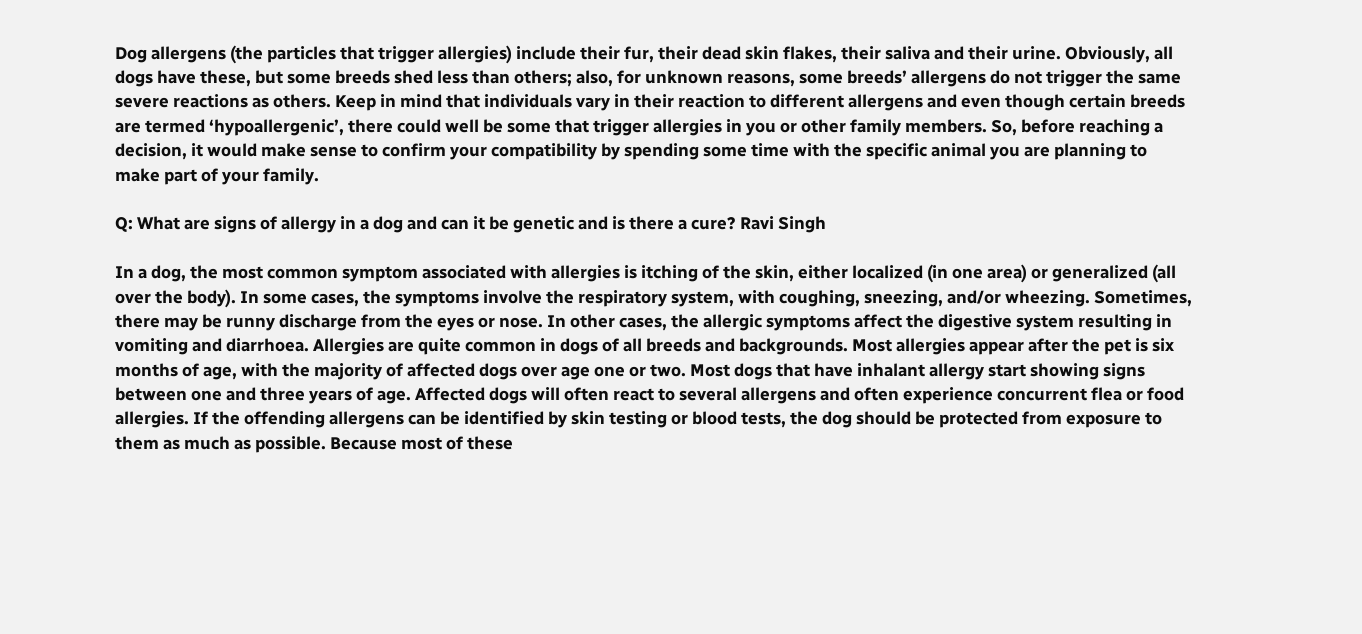Dog allergens (the particles that trigger allergies) include their fur, their dead skin flakes, their saliva and their urine. Obviously, all dogs have these, but some breeds shed less than others; also, for unknown reasons, some breeds’ allergens do not trigger the same severe reactions as others. Keep in mind that individuals vary in their reaction to different allergens and even though certain breeds are termed ‘hypoallergenic’, there could well be some that trigger allergies in you or other family members. So, before reaching a decision, it would make sense to confirm your compatibility by spending some time with the specific animal you are planning to make part of your family.

Q: What are signs of allergy in a dog and can it be genetic and is there a cure? Ravi Singh

In a dog, the most common symptom associated with allergies is itching of the skin, either localized (in one area) or generalized (all over the body). In some cases, the symptoms involve the respiratory system, with coughing, sneezing, and/or wheezing. Sometimes, there may be runny discharge from the eyes or nose. In other cases, the allergic symptoms affect the digestive system resulting in vomiting and diarrhoea. Allergies are quite common in dogs of all breeds and backgrounds. Most allergies appear after the pet is six months of age, with the majority of affected dogs over age one or two. Most dogs that have inhalant allergy start showing signs between one and three years of age. Affected dogs will often react to several allergens and often experience concurrent flea or food allergies. If the offending allergens can be identified by skin testing or blood tests, the dog should be protected from exposure to them as much as possible. Because most of these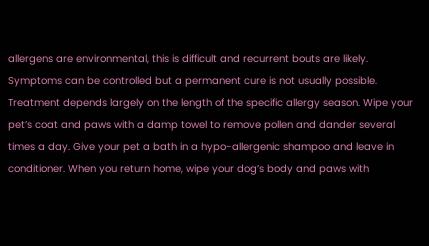allergens are environmental, this is difficult and recurrent bouts are likely. Symptoms can be controlled but a permanent cure is not usually possible. Treatment depends largely on the length of the specific allergy season. Wipe your pet’s coat and paws with a damp towel to remove pollen and dander several times a day. Give your pet a bath in a hypo-allergenic shampoo and leave in conditioner. When you return home, wipe your dog’s body and paws with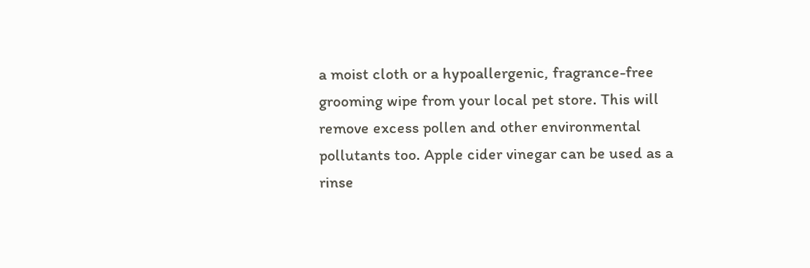a moist cloth or a hypoallergenic, fragrance-free grooming wipe from your local pet store. This will remove excess pollen and other environmental pollutants too. Apple cider vinegar can be used as a rinse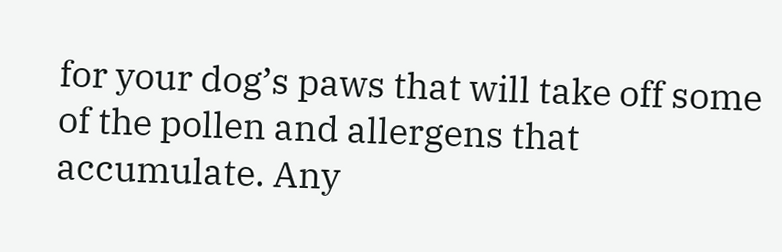for your dog’s paws that will take off some of the pollen and allergens that accumulate. Any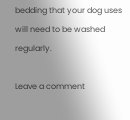bedding that your dog uses will need to be washed regularly.

Leave a comment